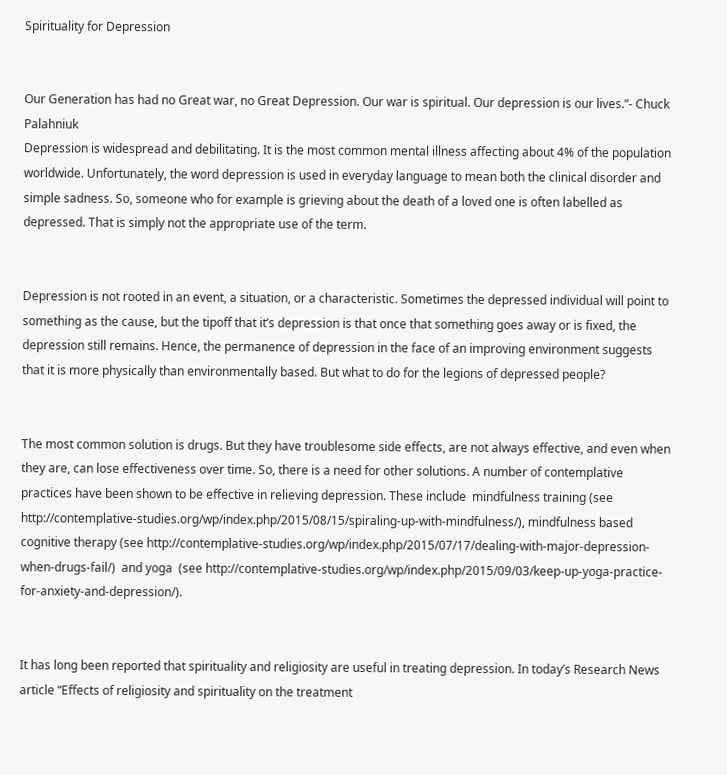Spirituality for Depression


Our Generation has had no Great war, no Great Depression. Our war is spiritual. Our depression is our lives.”- Chuck Palahniuk
Depression is widespread and debilitating. It is the most common mental illness affecting about 4% of the population worldwide. Unfortunately, the word depression is used in everyday language to mean both the clinical disorder and simple sadness. So, someone who for example is grieving about the death of a loved one is often labelled as depressed. That is simply not the appropriate use of the term.


Depression is not rooted in an event, a situation, or a characteristic. Sometimes the depressed individual will point to something as the cause, but the tipoff that it’s depression is that once that something goes away or is fixed, the depression still remains. Hence, the permanence of depression in the face of an improving environment suggests that it is more physically than environmentally based. But what to do for the legions of depressed people?


The most common solution is drugs. But they have troublesome side effects, are not always effective, and even when they are, can lose effectiveness over time. So, there is a need for other solutions. A number of contemplative practices have been shown to be effective in relieving depression. These include  mindfulness training (see http://contemplative-studies.org/wp/index.php/2015/08/15/spiraling-up-with-mindfulness/), mindfulness based cognitive therapy (see http://contemplative-studies.org/wp/index.php/2015/07/17/dealing-with-major-depression-when-drugs-fail/)  and yoga  (see http://contemplative-studies.org/wp/index.php/2015/09/03/keep-up-yoga-practice-for-anxiety-and-depression/).


It has long been reported that spirituality and religiosity are useful in treating depression. In today’s Research News article “Effects of religiosity and spirituality on the treatment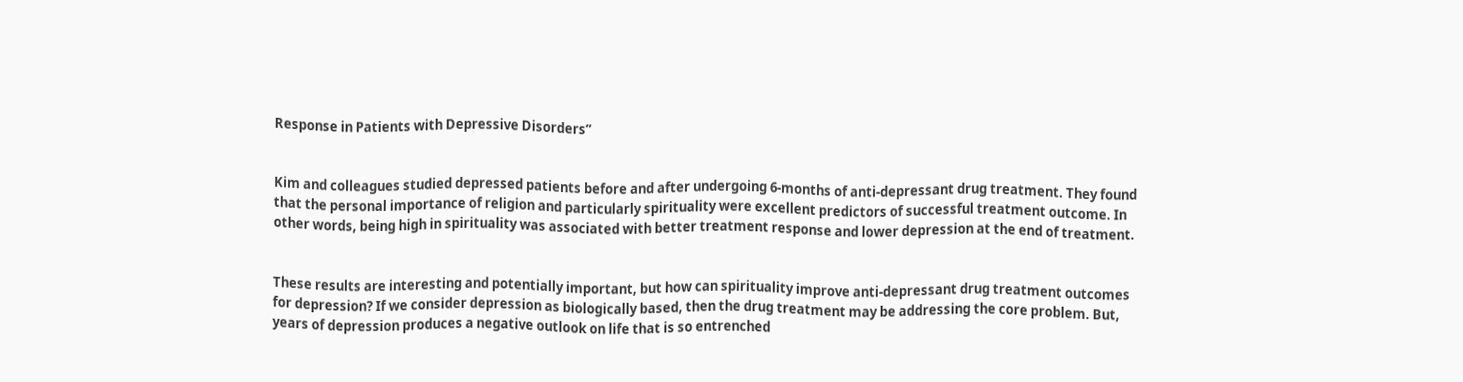Response in Patients with Depressive Disorders”


Kim and colleagues studied depressed patients before and after undergoing 6-months of anti-depressant drug treatment. They found that the personal importance of religion and particularly spirituality were excellent predictors of successful treatment outcome. In other words, being high in spirituality was associated with better treatment response and lower depression at the end of treatment.


These results are interesting and potentially important, but how can spirituality improve anti-depressant drug treatment outcomes for depression? If we consider depression as biologically based, then the drug treatment may be addressing the core problem. But, years of depression produces a negative outlook on life that is so entrenched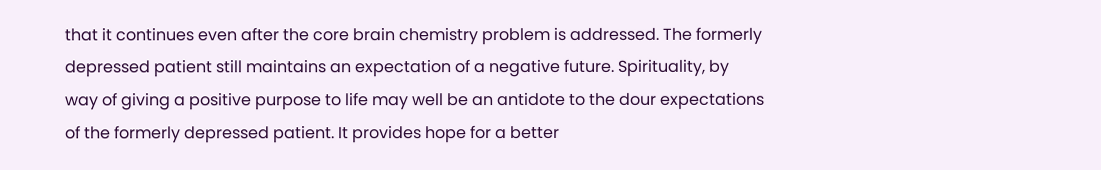that it continues even after the core brain chemistry problem is addressed. The formerly depressed patient still maintains an expectation of a negative future. Spirituality, by way of giving a positive purpose to life may well be an antidote to the dour expectations of the formerly depressed patient. It provides hope for a better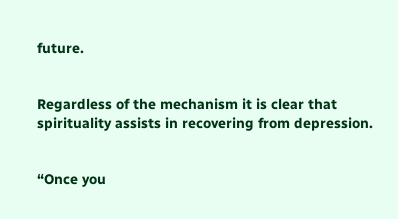future.


Regardless of the mechanism it is clear that spirituality assists in recovering from depression.


“Once you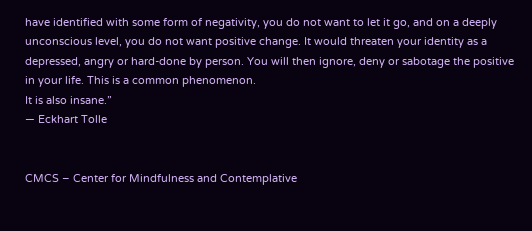have identified with some form of negativity, you do not want to let it go, and on a deeply unconscious level, you do not want positive change. It would threaten your identity as a depressed, angry or hard-done by person. You will then ignore, deny or sabotage the positive in your life. This is a common phenomenon.
It is also insane.”
― Eckhart Tolle


CMCS – Center for Mindfulness and Contemplative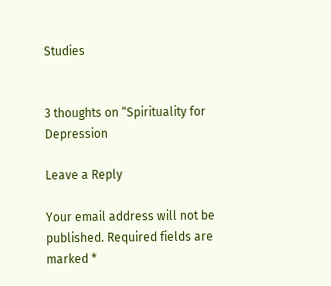Studies


3 thoughts on “Spirituality for Depression

Leave a Reply

Your email address will not be published. Required fields are marked *